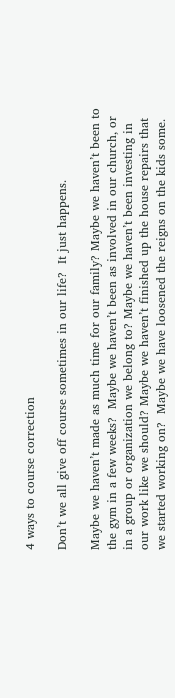4 ways to course correction

Don’t we all give off course sometimes in our life?  It just happens.

Maybe we haven’t made as much time for our family? Maybe we haven’t been to the gym in a few weeks?  Maybe we haven’t been as involved in our church, or in a group or organization we belong to? Maybe we haven’t been investing in our work like we should? Maybe we haven’t finished up the house repairs that we started working on?  Maybe we have loosened the reigns on the kids some.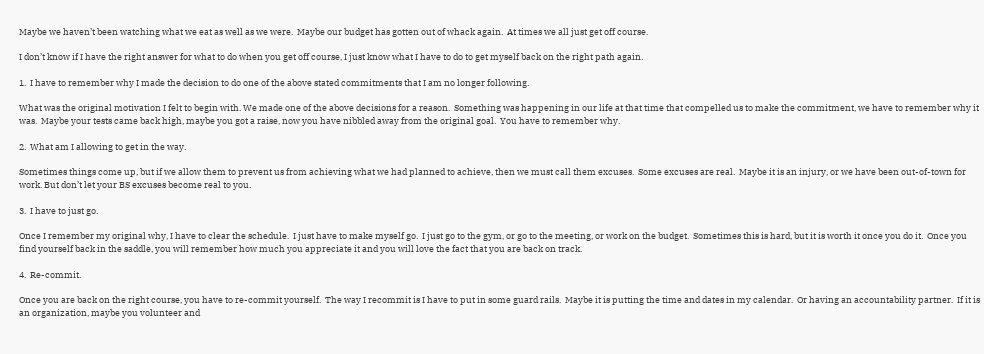Maybe we haven’t been watching what we eat as well as we were.  Maybe our budget has gotten out of whack again.  At times we all just get off course.

I don’t know if I have the right answer for what to do when you get off course, I just know what I have to do to get myself back on the right path again.

1.  I have to remember why I made the decision to do one of the above stated commitments that I am no longer following.

What was the original motivation I felt to begin with. We made one of the above decisions for a reason.  Something was happening in our life at that time that compelled us to make the commitment, we have to remember why it was.  Maybe your tests came back high, maybe you got a raise, now you have nibbled away from the original goal.  You have to remember why.

2.  What am I allowing to get in the way.

Sometimes things come up, but if we allow them to prevent us from achieving what we had planned to achieve, then we must call them excuses.  Some excuses are real.  Maybe it is an injury, or we have been out-of-town for work. But don’t let your BS excuses become real to you.

3.  I have to just go.

Once I remember my original why, I have to clear the schedule.  I just have to make myself go.  I just go to the gym, or go to the meeting, or work on the budget.  Sometimes this is hard, but it is worth it once you do it.  Once you find yourself back in the saddle, you will remember how much you appreciate it and you will love the fact that you are back on track.

4.  Re-commit.

Once you are back on the right course, you have to re-commit yourself.  The way I recommit is I have to put in some guard rails.  Maybe it is putting the time and dates in my calendar.  Or having an accountability partner.  If it is an organization, maybe you volunteer and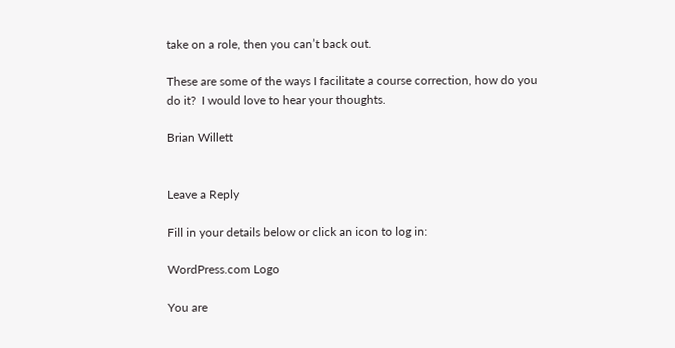take on a role, then you can’t back out.

These are some of the ways I facilitate a course correction, how do you do it?  I would love to hear your thoughts.

Brian Willett


Leave a Reply

Fill in your details below or click an icon to log in:

WordPress.com Logo

You are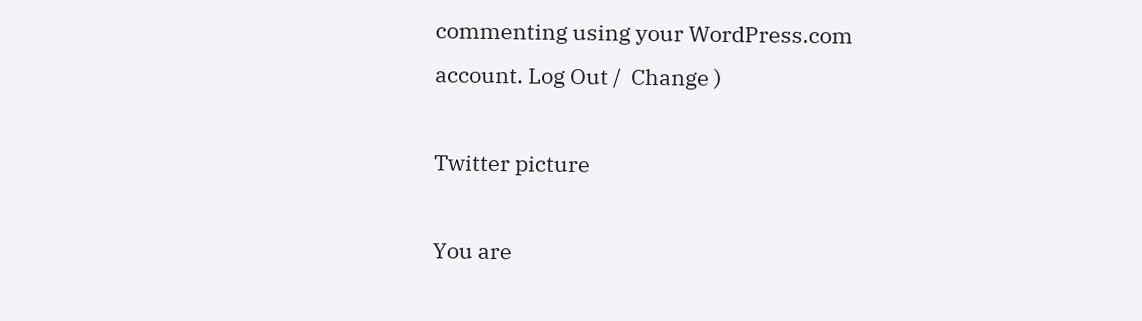commenting using your WordPress.com account. Log Out /  Change )

Twitter picture

You are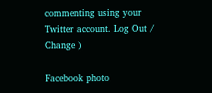commenting using your Twitter account. Log Out /  Change )

Facebook photo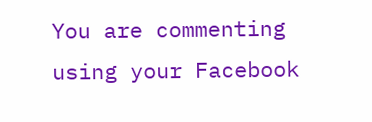You are commenting using your Facebook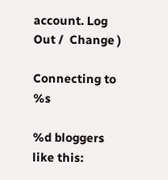account. Log Out /  Change )

Connecting to %s

%d bloggers like this: